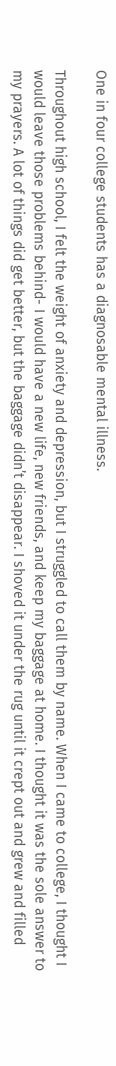One in four college students has a diagnosable mental illness.

Throughout high school, I felt the weight of anxiety and depression, but I struggled to call them by name. When I came to college, I thought I would leave those problems behind- I would have a new life, new friends, and keep my baggage at home. I thought it was the sole answer to my prayers. A lot of things did get better, but the baggage didn’t disappear. I shoved it under the rug until it crept out and grew and filled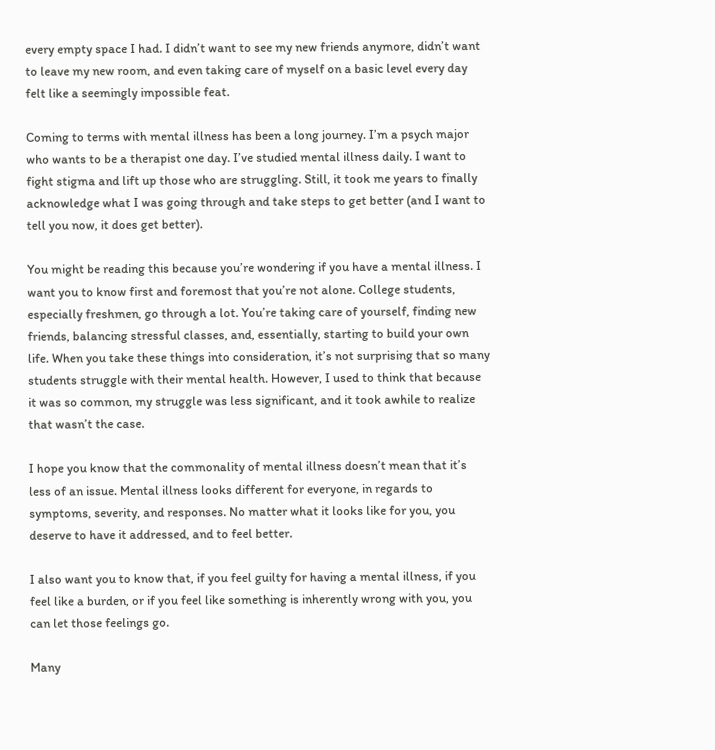every empty space I had. I didn’t want to see my new friends anymore, didn’t want to leave my new room, and even taking care of myself on a basic level every day felt like a seemingly impossible feat.

Coming to terms with mental illness has been a long journey. I’m a psych major who wants to be a therapist one day. I’ve studied mental illness daily. I want to fight stigma and lift up those who are struggling. Still, it took me years to finally acknowledge what I was going through and take steps to get better (and I want to tell you now, it does get better).

You might be reading this because you’re wondering if you have a mental illness. I want you to know first and foremost that you’re not alone. College students, especially freshmen, go through a lot. You’re taking care of yourself, finding new friends, balancing stressful classes, and, essentially, starting to build your own life. When you take these things into consideration, it’s not surprising that so many students struggle with their mental health. However, I used to think that because it was so common, my struggle was less significant, and it took awhile to realize that wasn’t the case.

I hope you know that the commonality of mental illness doesn’t mean that it’s less of an issue. Mental illness looks different for everyone, in regards to symptoms, severity, and responses. No matter what it looks like for you, you deserve to have it addressed, and to feel better.

I also want you to know that, if you feel guilty for having a mental illness, if you feel like a burden, or if you feel like something is inherently wrong with you, you can let those feelings go.

Many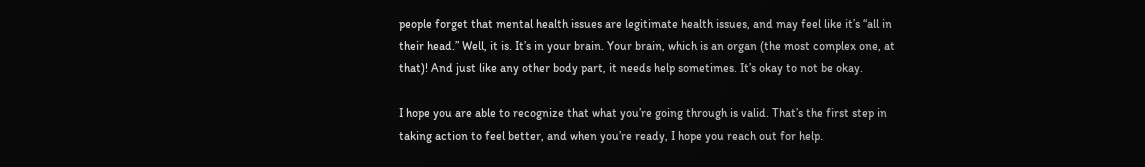people forget that mental health issues are legitimate health issues, and may feel like it’s “all in their head.” Well, it is. It’s in your brain. Your brain, which is an organ (the most complex one, at that)! And just like any other body part, it needs help sometimes. It’s okay to not be okay.

I hope you are able to recognize that what you’re going through is valid. That’s the first step in taking action to feel better, and when you’re ready, I hope you reach out for help.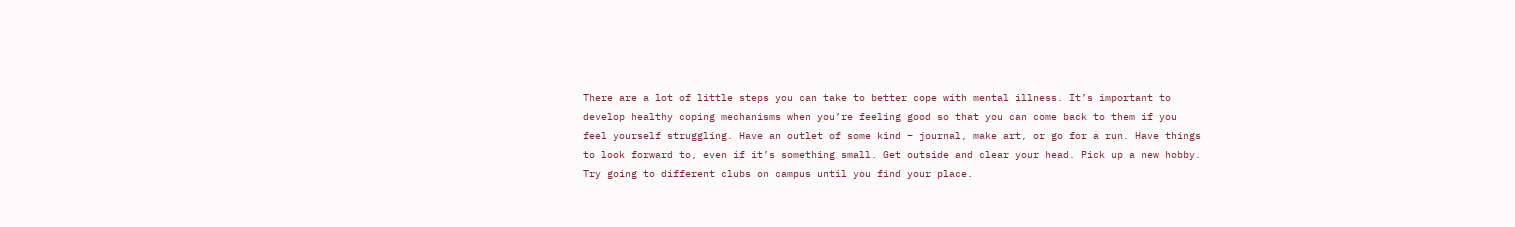There are a lot of little steps you can take to better cope with mental illness. It’s important to develop healthy coping mechanisms when you’re feeling good so that you can come back to them if you feel yourself struggling. Have an outlet of some kind – journal, make art, or go for a run. Have things to look forward to, even if it’s something small. Get outside and clear your head. Pick up a new hobby. Try going to different clubs on campus until you find your place.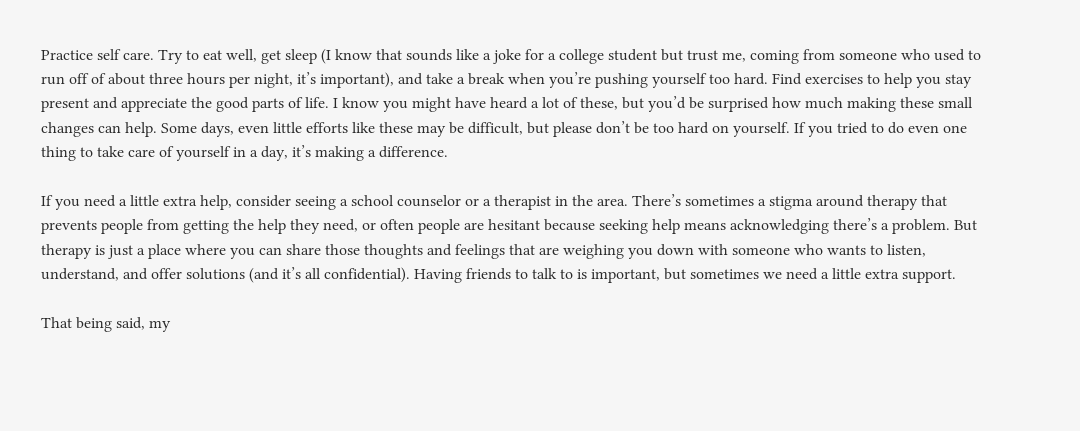Practice self care. Try to eat well, get sleep (I know that sounds like a joke for a college student but trust me, coming from someone who used to run off of about three hours per night, it’s important), and take a break when you’re pushing yourself too hard. Find exercises to help you stay present and appreciate the good parts of life. I know you might have heard a lot of these, but you’d be surprised how much making these small changes can help. Some days, even little efforts like these may be difficult, but please don’t be too hard on yourself. If you tried to do even one thing to take care of yourself in a day, it’s making a difference.

If you need a little extra help, consider seeing a school counselor or a therapist in the area. There’s sometimes a stigma around therapy that prevents people from getting the help they need, or often people are hesitant because seeking help means acknowledging there’s a problem. But therapy is just a place where you can share those thoughts and feelings that are weighing you down with someone who wants to listen, understand, and offer solutions (and it’s all confidential). Having friends to talk to is important, but sometimes we need a little extra support.

That being said, my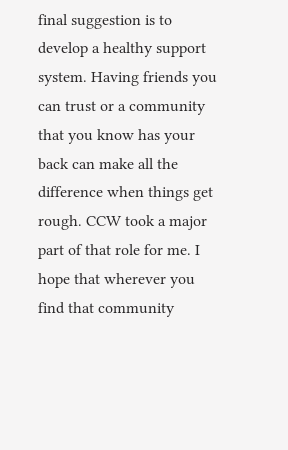final suggestion is to develop a healthy support system. Having friends you can trust or a community that you know has your back can make all the difference when things get rough. CCW took a major part of that role for me. I hope that wherever you find that community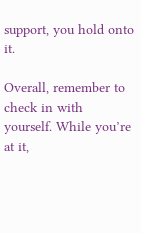support, you hold onto it.

Overall, remember to check in with yourself. While you’re at it,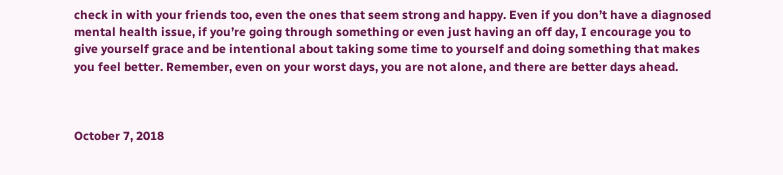check in with your friends too, even the ones that seem strong and happy. Even if you don’t have a diagnosed mental health issue, if you’re going through something or even just having an off day, I encourage you to give yourself grace and be intentional about taking some time to yourself and doing something that makes you feel better. Remember, even on your worst days, you are not alone, and there are better days ahead.



October 7, 2018